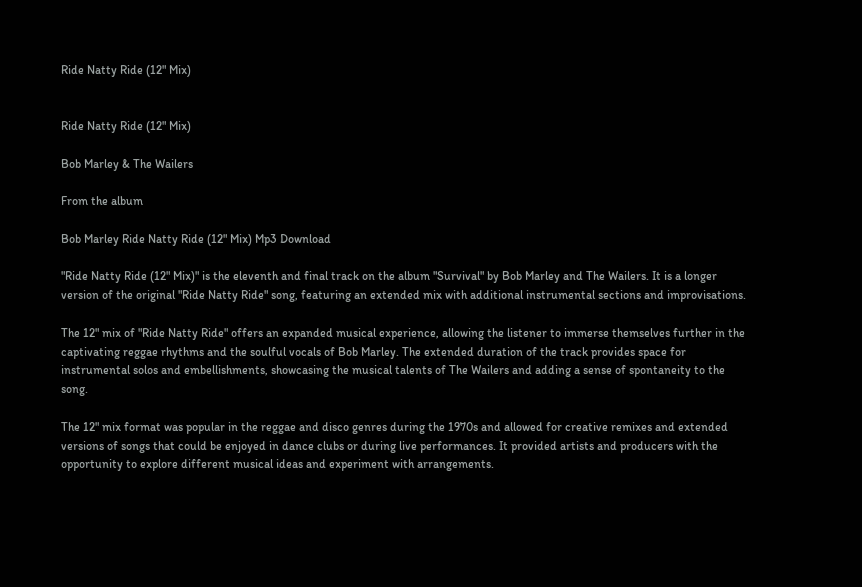Ride Natty Ride (12" Mix)


Ride Natty Ride (12" Mix)

Bob Marley & The Wailers

From the album

Bob Marley Ride Natty Ride (12" Mix) Mp3 Download

"Ride Natty Ride (12" Mix)" is the eleventh and final track on the album "Survival" by Bob Marley and The Wailers. It is a longer version of the original "Ride Natty Ride" song, featuring an extended mix with additional instrumental sections and improvisations.

The 12" mix of "Ride Natty Ride" offers an expanded musical experience, allowing the listener to immerse themselves further in the captivating reggae rhythms and the soulful vocals of Bob Marley. The extended duration of the track provides space for instrumental solos and embellishments, showcasing the musical talents of The Wailers and adding a sense of spontaneity to the song.

The 12" mix format was popular in the reggae and disco genres during the 1970s and allowed for creative remixes and extended versions of songs that could be enjoyed in dance clubs or during live performances. It provided artists and producers with the opportunity to explore different musical ideas and experiment with arrangements.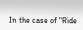In the case of "Ride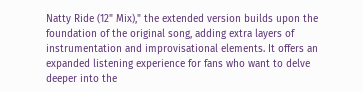Natty Ride (12" Mix)," the extended version builds upon the foundation of the original song, adding extra layers of instrumentation and improvisational elements. It offers an expanded listening experience for fans who want to delve deeper into the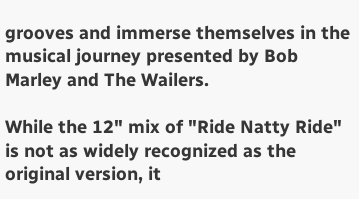grooves and immerse themselves in the musical journey presented by Bob Marley and The Wailers.

While the 12" mix of "Ride Natty Ride" is not as widely recognized as the original version, it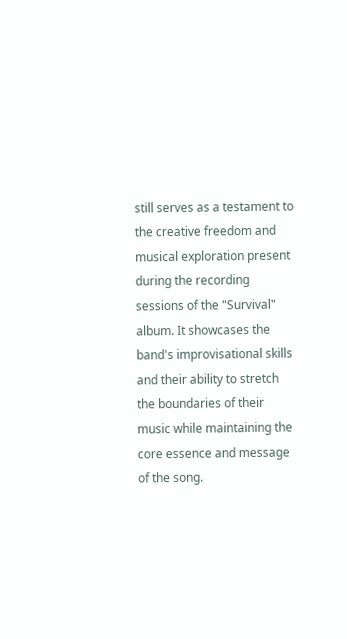still serves as a testament to the creative freedom and musical exploration present during the recording sessions of the "Survival" album. It showcases the band's improvisational skills and their ability to stretch the boundaries of their music while maintaining the core essence and message of the song.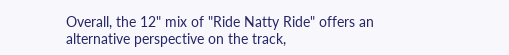Overall, the 12" mix of "Ride Natty Ride" offers an alternative perspective on the track,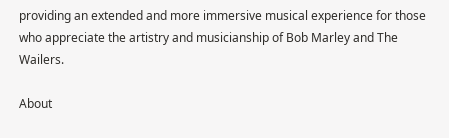providing an extended and more immersive musical experience for those who appreciate the artistry and musicianship of Bob Marley and The Wailers.

About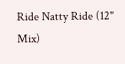Ride Natty Ride (12" Mix)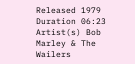Released 1979
Duration 06:23
Artist(s) Bob Marley & The Wailers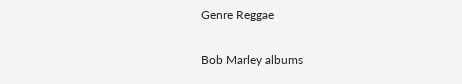Genre Reggae

Bob Marley albums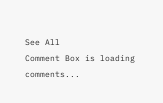See All
Comment Box is loading comments...